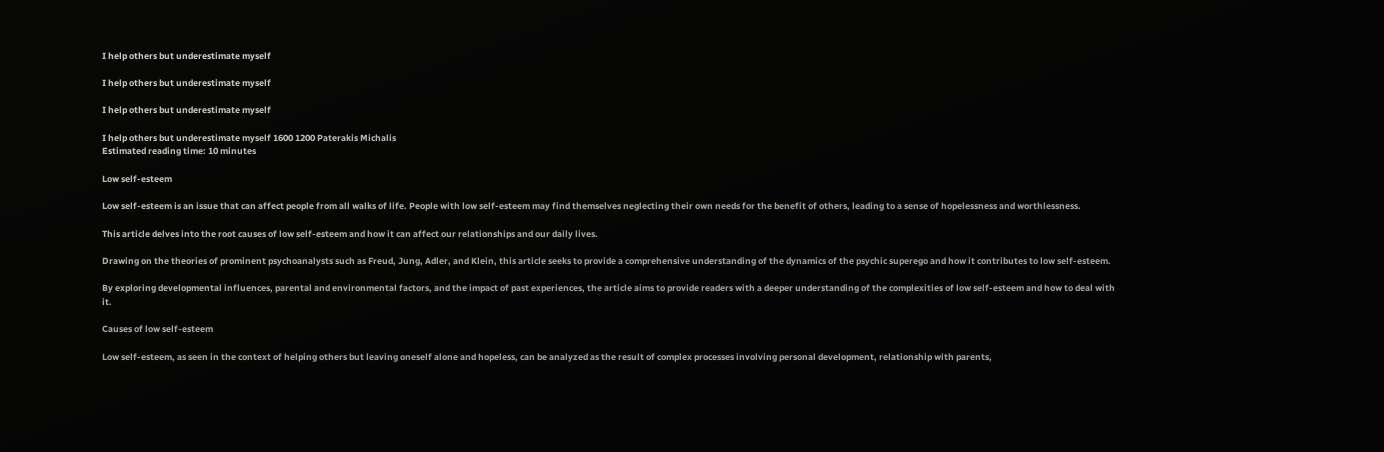I help others but underestimate myself

I help others but underestimate myself

I help others but underestimate myself

I help others but underestimate myself 1600 1200 Paterakis Michalis
Estimated reading time: 10 minutes

Low self-esteem

Low self-esteem is an issue that can affect people from all walks of life. People with low self-esteem may find themselves neglecting their own needs for the benefit of others, leading to a sense of hopelessness and worthlessness.

This article delves into the root causes of low self-esteem and how it can affect our relationships and our daily lives.

Drawing on the theories of prominent psychoanalysts such as Freud, Jung, Adler, and Klein, this article seeks to provide a comprehensive understanding of the dynamics of the psychic superego and how it contributes to low self-esteem.

By exploring developmental influences, parental and environmental factors, and the impact of past experiences, the article aims to provide readers with a deeper understanding of the complexities of low self-esteem and how to deal with it.

Causes of low self-esteem

Low self-esteem, as seen in the context of helping others but leaving oneself alone and hopeless, can be analyzed as the result of complex processes involving personal development, relationship with parents,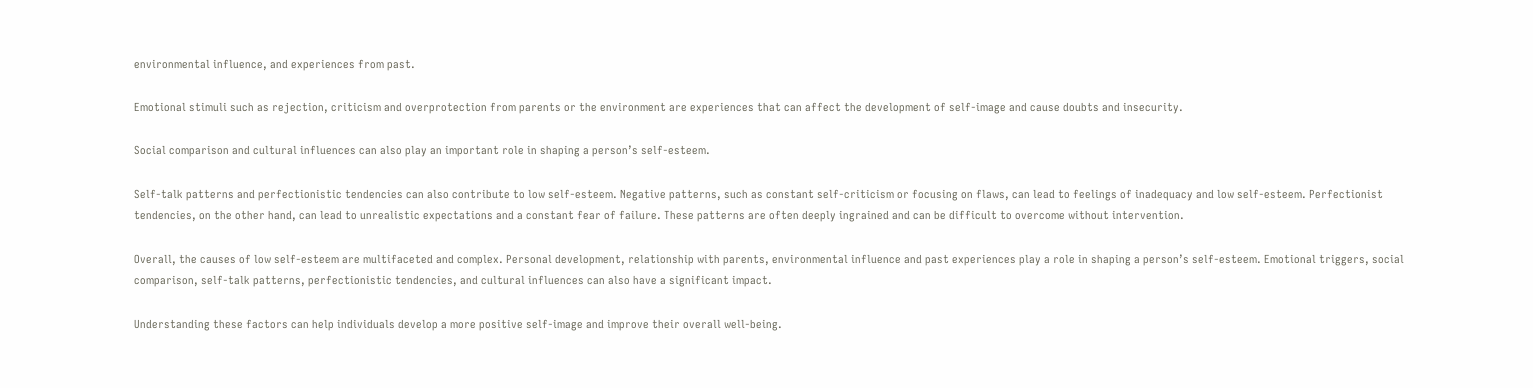environmental influence, and experiences from past.

Emotional stimuli such as rejection, criticism and overprotection from parents or the environment are experiences that can affect the development of self-image and cause doubts and insecurity.

Social comparison and cultural influences can also play an important role in shaping a person’s self-esteem.

Self-talk patterns and perfectionistic tendencies can also contribute to low self-esteem. Negative patterns, such as constant self-criticism or focusing on flaws, can lead to feelings of inadequacy and low self-esteem. Perfectionist tendencies, on the other hand, can lead to unrealistic expectations and a constant fear of failure. These patterns are often deeply ingrained and can be difficult to overcome without intervention.

Overall, the causes of low self-esteem are multifaceted and complex. Personal development, relationship with parents, environmental influence and past experiences play a role in shaping a person’s self-esteem. Emotional triggers, social comparison, self-talk patterns, perfectionistic tendencies, and cultural influences can also have a significant impact.

Understanding these factors can help individuals develop a more positive self-image and improve their overall well-being.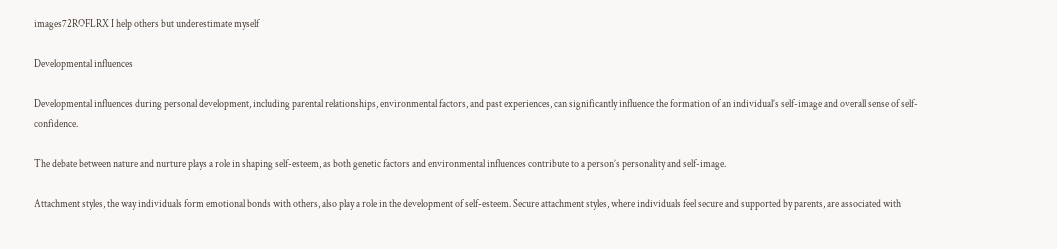images72ROFLRX I help others but underestimate myself

Developmental influences

Developmental influences during personal development, including parental relationships, environmental factors, and past experiences, can significantly influence the formation of an individual’s self-image and overall sense of self-confidence.

The debate between nature and nurture plays a role in shaping self-esteem, as both genetic factors and environmental influences contribute to a person’s personality and self-image.

Attachment styles, the way individuals form emotional bonds with others, also play a role in the development of self-esteem. Secure attachment styles, where individuals feel secure and supported by parents, are associated with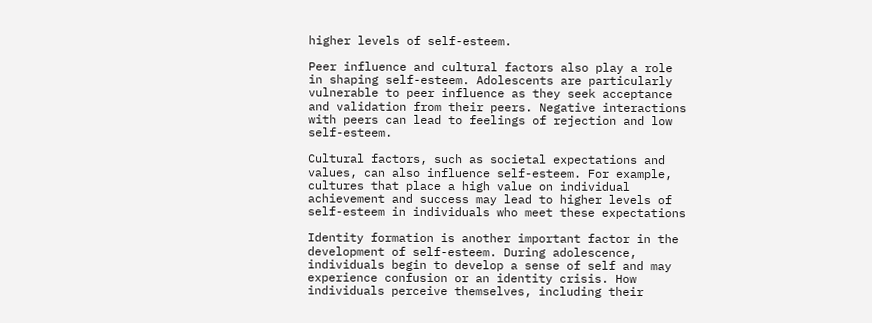higher levels of self-esteem.

Peer influence and cultural factors also play a role in shaping self-esteem. Adolescents are particularly vulnerable to peer influence as they seek acceptance and validation from their peers. Negative interactions with peers can lead to feelings of rejection and low self-esteem.

Cultural factors, such as societal expectations and values, can also influence self-esteem. For example, cultures that place a high value on individual achievement and success may lead to higher levels of self-esteem in individuals who meet these expectations

Identity formation is another important factor in the development of self-esteem. During adolescence, individuals begin to develop a sense of self and may experience confusion or an identity crisis. How individuals perceive themselves, including their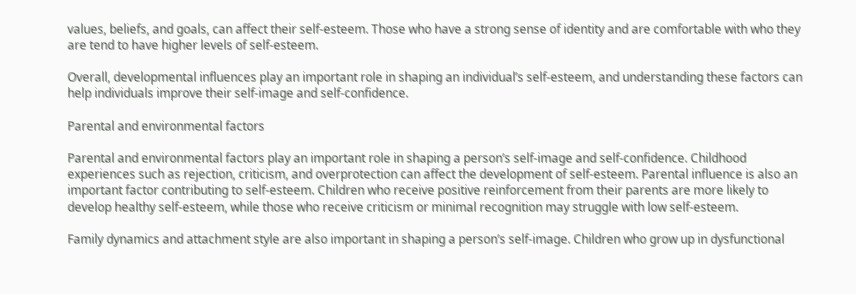values, beliefs, and goals, can affect their self-esteem. Those who have a strong sense of identity and are comfortable with who they are tend to have higher levels of self-esteem.

Overall, developmental influences play an important role in shaping an individual’s self-esteem, and understanding these factors can help individuals improve their self-image and self-confidence.

Parental and environmental factors

Parental and environmental factors play an important role in shaping a person’s self-image and self-confidence. Childhood experiences such as rejection, criticism, and overprotection can affect the development of self-esteem. Parental influence is also an important factor contributing to self-esteem. Children who receive positive reinforcement from their parents are more likely to develop healthy self-esteem, while those who receive criticism or minimal recognition may struggle with low self-esteem.

Family dynamics and attachment style are also important in shaping a person’s self-image. Children who grow up in dysfunctional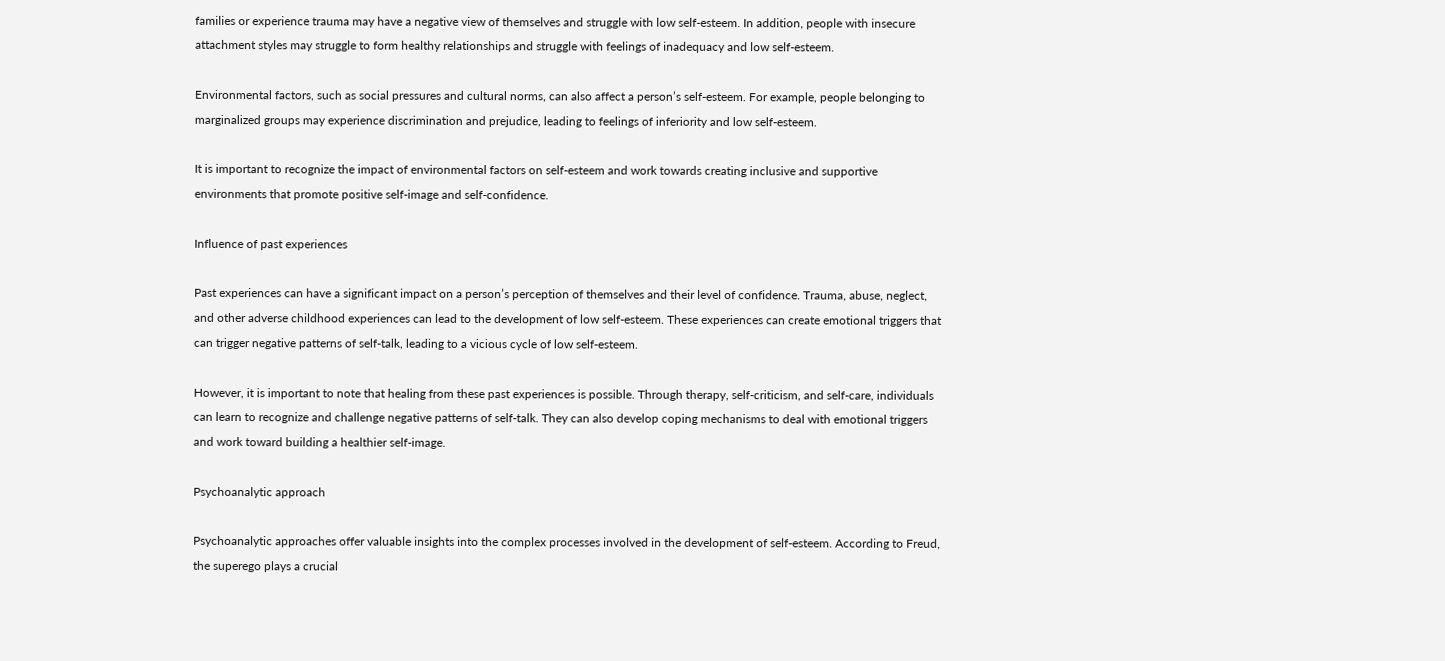families or experience trauma may have a negative view of themselves and struggle with low self-esteem. In addition, people with insecure attachment styles may struggle to form healthy relationships and struggle with feelings of inadequacy and low self-esteem.

Environmental factors, such as social pressures and cultural norms, can also affect a person’s self-esteem. For example, people belonging to marginalized groups may experience discrimination and prejudice, leading to feelings of inferiority and low self-esteem.

It is important to recognize the impact of environmental factors on self-esteem and work towards creating inclusive and supportive environments that promote positive self-image and self-confidence.

Influence of past experiences

Past experiences can have a significant impact on a person’s perception of themselves and their level of confidence. Trauma, abuse, neglect, and other adverse childhood experiences can lead to the development of low self-esteem. These experiences can create emotional triggers that can trigger negative patterns of self-talk, leading to a vicious cycle of low self-esteem.

However, it is important to note that healing from these past experiences is possible. Through therapy, self-criticism, and self-care, individuals can learn to recognize and challenge negative patterns of self-talk. They can also develop coping mechanisms to deal with emotional triggers and work toward building a healthier self-image.

Psychoanalytic approach

Psychoanalytic approaches offer valuable insights into the complex processes involved in the development of self-esteem. According to Freud, the superego plays a crucial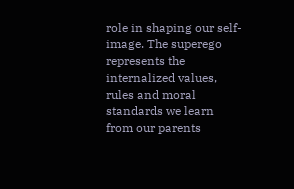role in shaping our self-image. The superego represents the internalized values, rules and moral standards we learn from our parents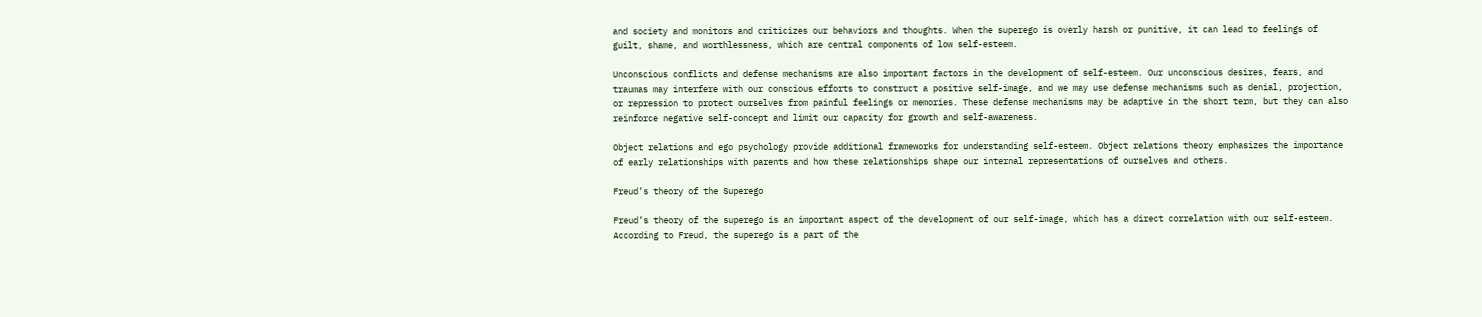and society and monitors and criticizes our behaviors and thoughts. When the superego is overly harsh or punitive, it can lead to feelings of guilt, shame, and worthlessness, which are central components of low self-esteem.

Unconscious conflicts and defense mechanisms are also important factors in the development of self-esteem. Our unconscious desires, fears, and traumas may interfere with our conscious efforts to construct a positive self-image, and we may use defense mechanisms such as denial, projection, or repression to protect ourselves from painful feelings or memories. These defense mechanisms may be adaptive in the short term, but they can also reinforce negative self-concept and limit our capacity for growth and self-awareness.

Object relations and ego psychology provide additional frameworks for understanding self-esteem. Object relations theory emphasizes the importance of early relationships with parents and how these relationships shape our internal representations of ourselves and others.

Freud’s theory of the Superego

Freud’s theory of the superego is an important aspect of the development of our self-image, which has a direct correlation with our self-esteem. According to Freud, the superego is a part of the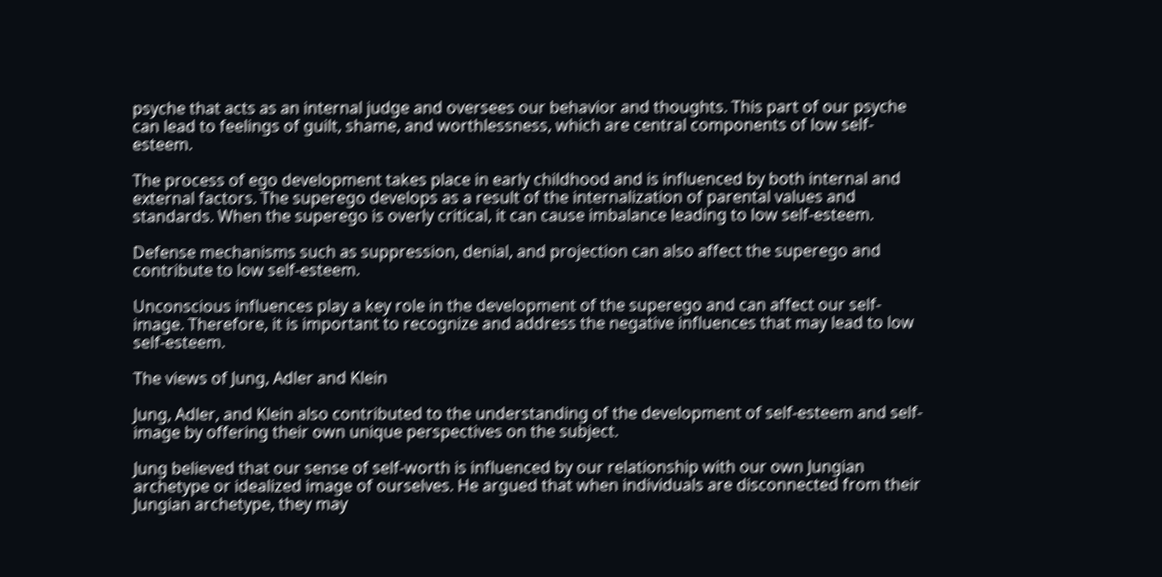psyche that acts as an internal judge and oversees our behavior and thoughts. This part of our psyche can lead to feelings of guilt, shame, and worthlessness, which are central components of low self-esteem.

The process of ego development takes place in early childhood and is influenced by both internal and external factors. The superego develops as a result of the internalization of parental values and standards. When the superego is overly critical, it can cause imbalance leading to low self-esteem.

Defense mechanisms such as suppression, denial, and projection can also affect the superego and contribute to low self-esteem.

Unconscious influences play a key role in the development of the superego and can affect our self-image. Therefore, it is important to recognize and address the negative influences that may lead to low self-esteem.

The views of Jung, Adler and Klein

Jung, Adler, and Klein also contributed to the understanding of the development of self-esteem and self-image by offering their own unique perspectives on the subject.

Jung believed that our sense of self-worth is influenced by our relationship with our own Jungian archetype or idealized image of ourselves. He argued that when individuals are disconnected from their Jungian archetype, they may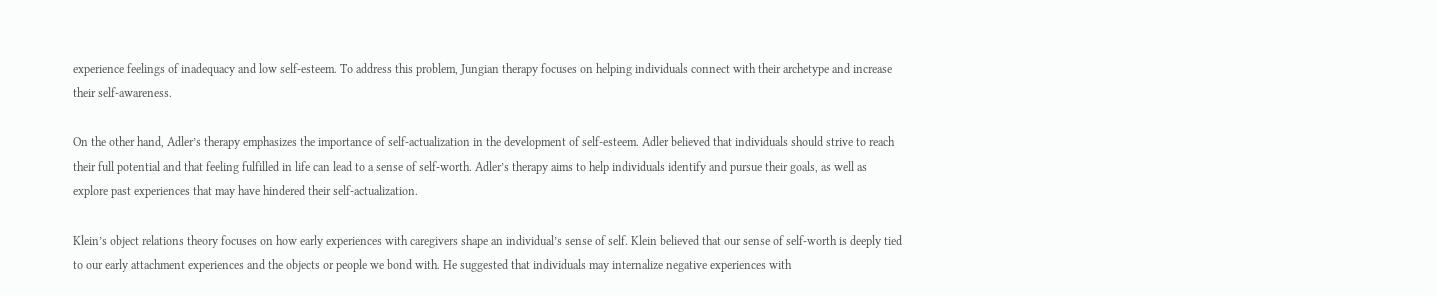experience feelings of inadequacy and low self-esteem. To address this problem, Jungian therapy focuses on helping individuals connect with their archetype and increase their self-awareness.

On the other hand, Adler’s therapy emphasizes the importance of self-actualization in the development of self-esteem. Adler believed that individuals should strive to reach their full potential and that feeling fulfilled in life can lead to a sense of self-worth. Adler’s therapy aims to help individuals identify and pursue their goals, as well as explore past experiences that may have hindered their self-actualization.

Klein’s object relations theory focuses on how early experiences with caregivers shape an individual’s sense of self. Klein believed that our sense of self-worth is deeply tied to our early attachment experiences and the objects or people we bond with. He suggested that individuals may internalize negative experiences with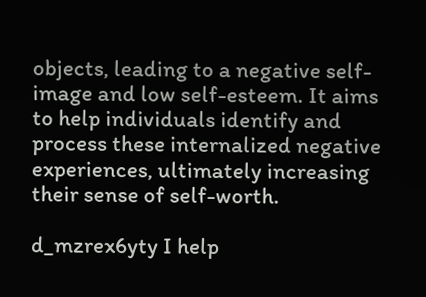objects, leading to a negative self-image and low self-esteem. It aims to help individuals identify and process these internalized negative experiences, ultimately increasing their sense of self-worth.

d_mzrex6yty I help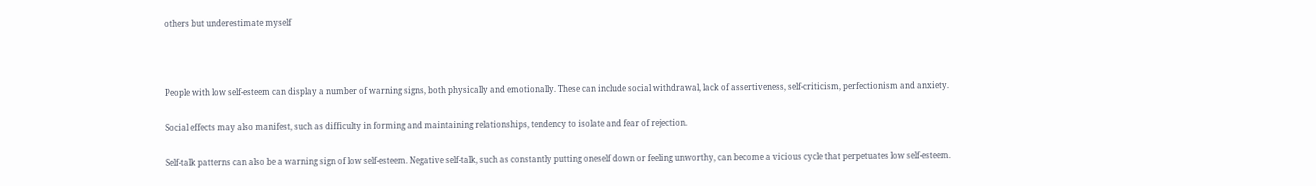others but underestimate myself



People with low self-esteem can display a number of warning signs, both physically and emotionally. These can include social withdrawal, lack of assertiveness, self-criticism, perfectionism and anxiety.

Social effects may also manifest, such as difficulty in forming and maintaining relationships, tendency to isolate and fear of rejection.

Self-talk patterns can also be a warning sign of low self-esteem. Negative self-talk, such as constantly putting oneself down or feeling unworthy, can become a vicious cycle that perpetuates low self-esteem.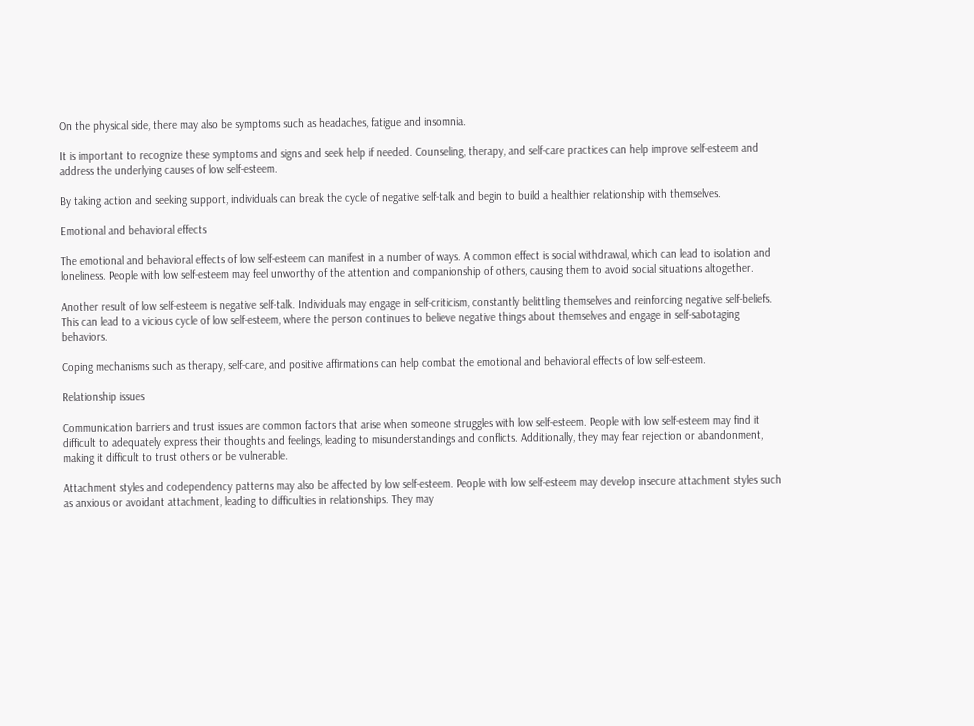On the physical side, there may also be symptoms such as headaches, fatigue and insomnia.

It is important to recognize these symptoms and signs and seek help if needed. Counseling, therapy, and self-care practices can help improve self-esteem and address the underlying causes of low self-esteem.

By taking action and seeking support, individuals can break the cycle of negative self-talk and begin to build a healthier relationship with themselves.

Emotional and behavioral effects

The emotional and behavioral effects of low self-esteem can manifest in a number of ways. A common effect is social withdrawal, which can lead to isolation and loneliness. People with low self-esteem may feel unworthy of the attention and companionship of others, causing them to avoid social situations altogether.

Another result of low self-esteem is negative self-talk. Individuals may engage in self-criticism, constantly belittling themselves and reinforcing negative self-beliefs. This can lead to a vicious cycle of low self-esteem, where the person continues to believe negative things about themselves and engage in self-sabotaging behaviors.

Coping mechanisms such as therapy, self-care, and positive affirmations can help combat the emotional and behavioral effects of low self-esteem.

Relationship issues

Communication barriers and trust issues are common factors that arise when someone struggles with low self-esteem. People with low self-esteem may find it difficult to adequately express their thoughts and feelings, leading to misunderstandings and conflicts. Additionally, they may fear rejection or abandonment, making it difficult to trust others or be vulnerable.

Attachment styles and codependency patterns may also be affected by low self-esteem. People with low self-esteem may develop insecure attachment styles such as anxious or avoidant attachment, leading to difficulties in relationships. They may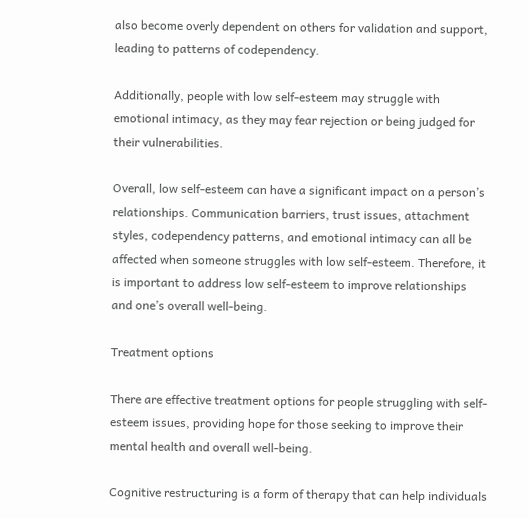also become overly dependent on others for validation and support, leading to patterns of codependency.

Additionally, people with low self-esteem may struggle with emotional intimacy, as they may fear rejection or being judged for their vulnerabilities.

Overall, low self-esteem can have a significant impact on a person’s relationships. Communication barriers, trust issues, attachment styles, codependency patterns, and emotional intimacy can all be affected when someone struggles with low self-esteem. Therefore, it is important to address low self-esteem to improve relationships and one’s overall well-being.

Treatment options

There are effective treatment options for people struggling with self-esteem issues, providing hope for those seeking to improve their mental health and overall well-being.

Cognitive restructuring is a form of therapy that can help individuals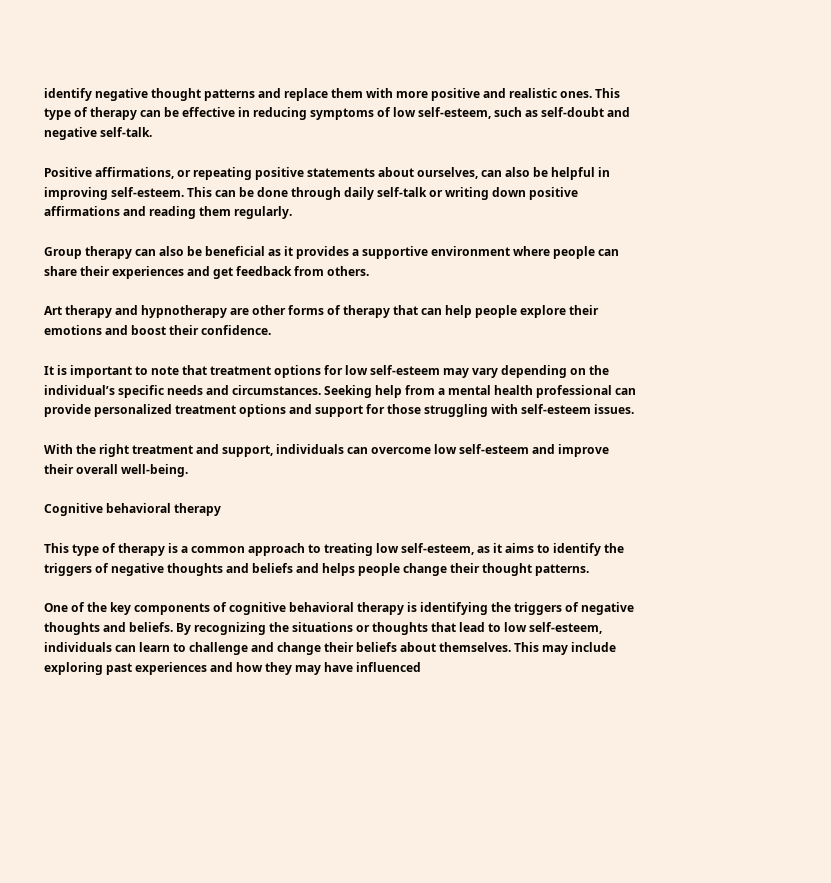identify negative thought patterns and replace them with more positive and realistic ones. This type of therapy can be effective in reducing symptoms of low self-esteem, such as self-doubt and negative self-talk.

Positive affirmations, or repeating positive statements about ourselves, can also be helpful in improving self-esteem. This can be done through daily self-talk or writing down positive affirmations and reading them regularly.

Group therapy can also be beneficial as it provides a supportive environment where people can share their experiences and get feedback from others.

Art therapy and hypnotherapy are other forms of therapy that can help people explore their emotions and boost their confidence.

It is important to note that treatment options for low self-esteem may vary depending on the individual’s specific needs and circumstances. Seeking help from a mental health professional can provide personalized treatment options and support for those struggling with self-esteem issues.

With the right treatment and support, individuals can overcome low self-esteem and improve their overall well-being.

Cognitive behavioral therapy

This type of therapy is a common approach to treating low self-esteem, as it aims to identify the triggers of negative thoughts and beliefs and helps people change their thought patterns.

One of the key components of cognitive behavioral therapy is identifying the triggers of negative thoughts and beliefs. By recognizing the situations or thoughts that lead to low self-esteem, individuals can learn to challenge and change their beliefs about themselves. This may include exploring past experiences and how they may have influenced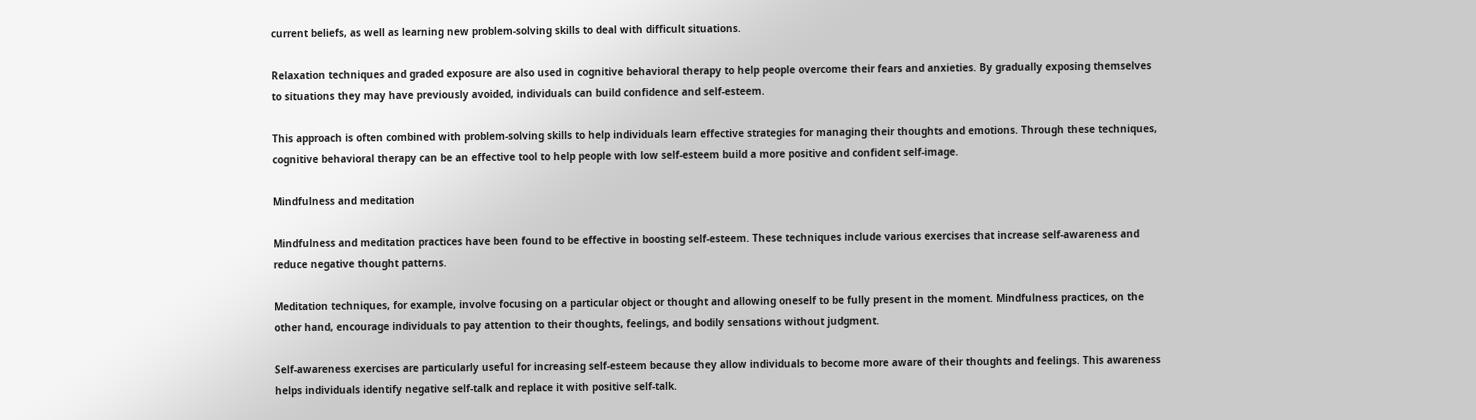current beliefs, as well as learning new problem-solving skills to deal with difficult situations.

Relaxation techniques and graded exposure are also used in cognitive behavioral therapy to help people overcome their fears and anxieties. By gradually exposing themselves to situations they may have previously avoided, individuals can build confidence and self-esteem.

This approach is often combined with problem-solving skills to help individuals learn effective strategies for managing their thoughts and emotions. Through these techniques, cognitive behavioral therapy can be an effective tool to help people with low self-esteem build a more positive and confident self-image.

Mindfulness and meditation

Mindfulness and meditation practices have been found to be effective in boosting self-esteem. These techniques include various exercises that increase self-awareness and reduce negative thought patterns.

Meditation techniques, for example, involve focusing on a particular object or thought and allowing oneself to be fully present in the moment. Mindfulness practices, on the other hand, encourage individuals to pay attention to their thoughts, feelings, and bodily sensations without judgment.

Self-awareness exercises are particularly useful for increasing self-esteem because they allow individuals to become more aware of their thoughts and feelings. This awareness helps individuals identify negative self-talk and replace it with positive self-talk.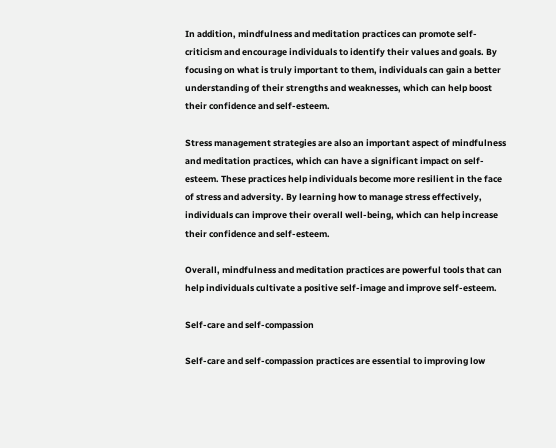In addition, mindfulness and meditation practices can promote self-criticism and encourage individuals to identify their values and goals. By focusing on what is truly important to them, individuals can gain a better understanding of their strengths and weaknesses, which can help boost their confidence and self-esteem.

Stress management strategies are also an important aspect of mindfulness and meditation practices, which can have a significant impact on self-esteem. These practices help individuals become more resilient in the face of stress and adversity. By learning how to manage stress effectively, individuals can improve their overall well-being, which can help increase their confidence and self-esteem.

Overall, mindfulness and meditation practices are powerful tools that can help individuals cultivate a positive self-image and improve self-esteem.

Self-care and self-compassion

Self-care and self-compassion practices are essential to improving low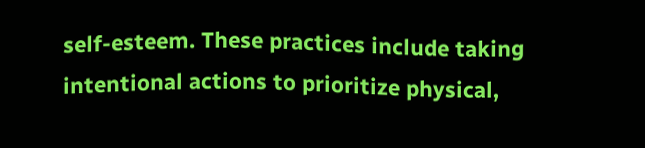self-esteem. These practices include taking intentional actions to prioritize physical,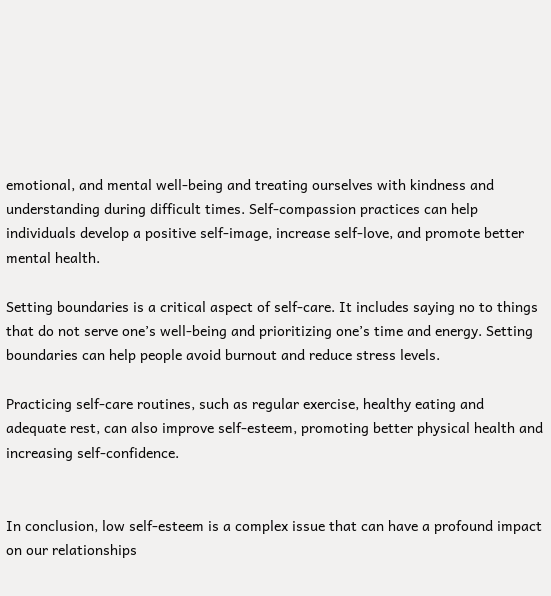emotional, and mental well-being and treating ourselves with kindness and understanding during difficult times. Self-compassion practices can help individuals develop a positive self-image, increase self-love, and promote better mental health.

Setting boundaries is a critical aspect of self-care. It includes saying no to things that do not serve one’s well-being and prioritizing one’s time and energy. Setting boundaries can help people avoid burnout and reduce stress levels.

Practicing self-care routines, such as regular exercise, healthy eating and adequate rest, can also improve self-esteem, promoting better physical health and increasing self-confidence.


In conclusion, low self-esteem is a complex issue that can have a profound impact on our relationships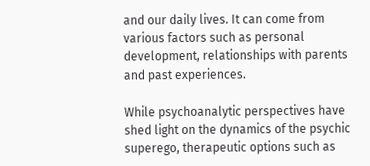and our daily lives. It can come from various factors such as personal development, relationships with parents and past experiences.

While psychoanalytic perspectives have shed light on the dynamics of the psychic superego, therapeutic options such as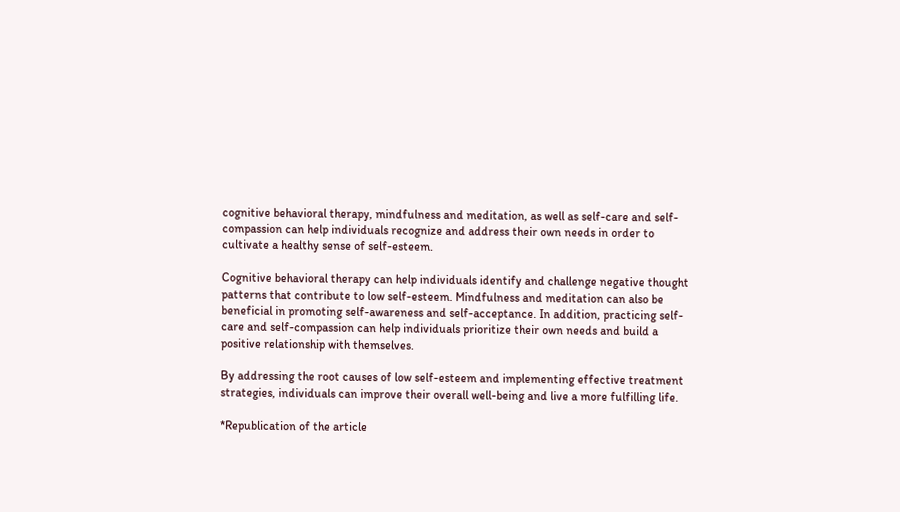cognitive behavioral therapy, mindfulness and meditation, as well as self-care and self-compassion can help individuals recognize and address their own needs in order to cultivate a healthy sense of self-esteem.

Cognitive behavioral therapy can help individuals identify and challenge negative thought patterns that contribute to low self-esteem. Mindfulness and meditation can also be beneficial in promoting self-awareness and self-acceptance. In addition, practicing self-care and self-compassion can help individuals prioritize their own needs and build a positive relationship with themselves.

By addressing the root causes of low self-esteem and implementing effective treatment strategies, individuals can improve their overall well-being and live a more fulfilling life.

*Republication of the article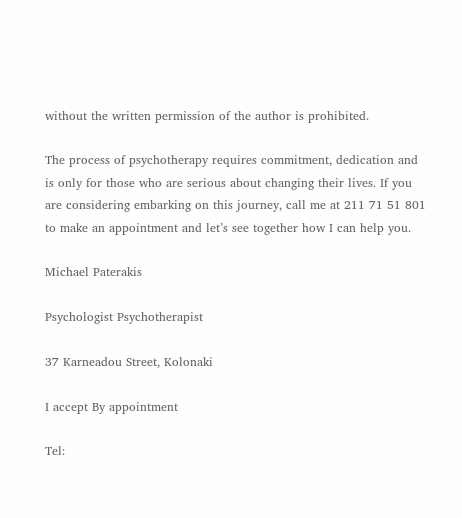without the written permission of the author is prohibited.

The process of psychotherapy requires commitment, dedication and is only for those who are serious about changing their lives. If you are considering embarking on this journey, call me at 211 71 51 801 to make an appointment and let’s see together how I can help you.

Michael Paterakis

Psychologist Psychotherapist

37 Karneadou Street, Kolonaki

I accept By appointment

Tel: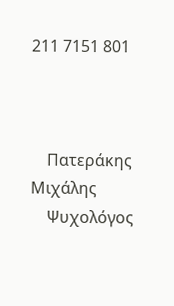211 7151 801



    Πατεράκης Μιχάλης
    Ψυχολόγος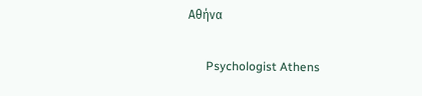Αθήνα


      Psychologist Athens